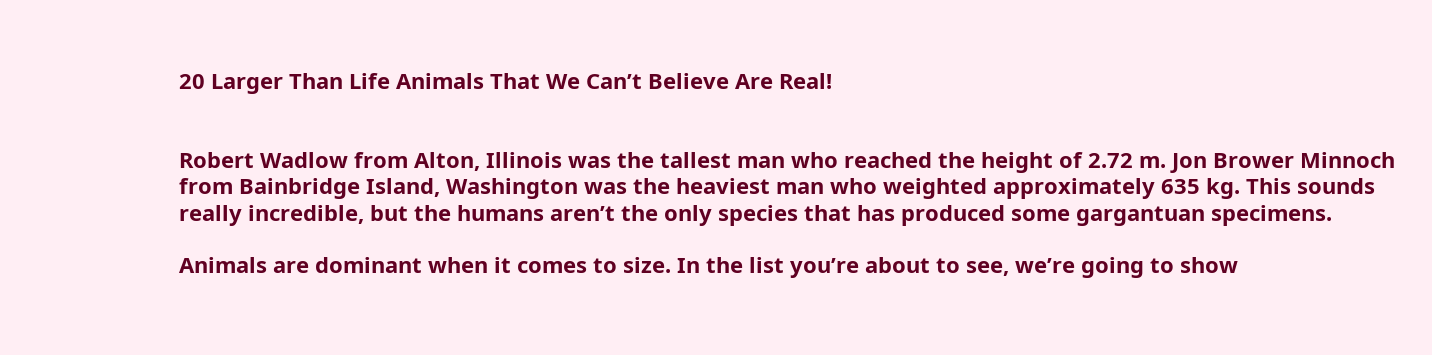20 Larger Than Life Animals That We Can’t Believe Are Real!


Robert Wadlow from Alton, Illinois was the tallest man who reached the height of 2.72 m. Jon Brower Minnoch from Bainbridge Island, Washington was the heaviest man who weighted approximately 635 kg. This sounds really incredible, but the humans aren’t the only species that has produced some gargantuan specimens.

Animals are dominant when it comes to size. In the list you’re about to see, we’re going to show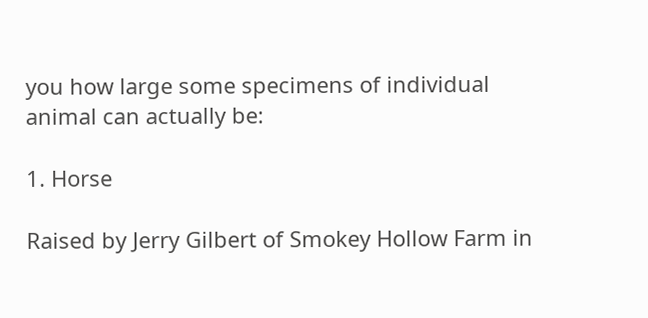you how large some specimens of individual animal can actually be:

1. Horse

Raised by Jerry Gilbert of Smokey Hollow Farm in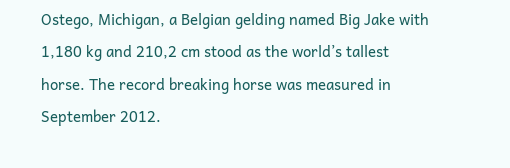Ostego, Michigan, a Belgian gelding named Big Jake with 1,180 kg and 210,2 cm stood as the world’s tallest horse. The record breaking horse was measured in September 2012.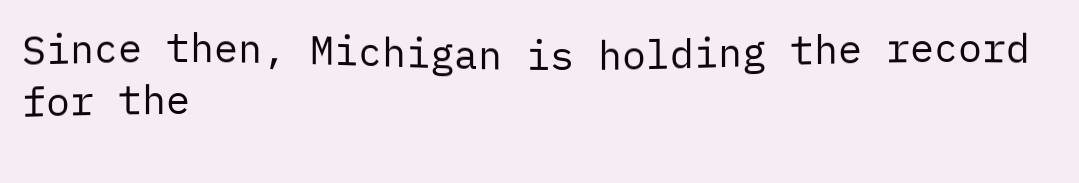Since then, Michigan is holding the record for the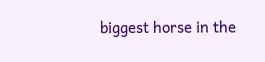biggest horse in the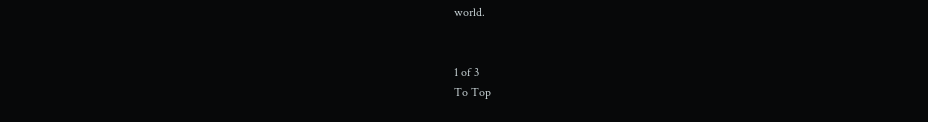world.


1 of 3
To Top